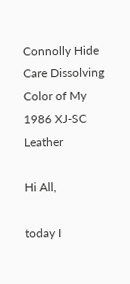Connolly Hide Care Dissolving Color of My 1986 XJ-SC Leather

Hi All,

today I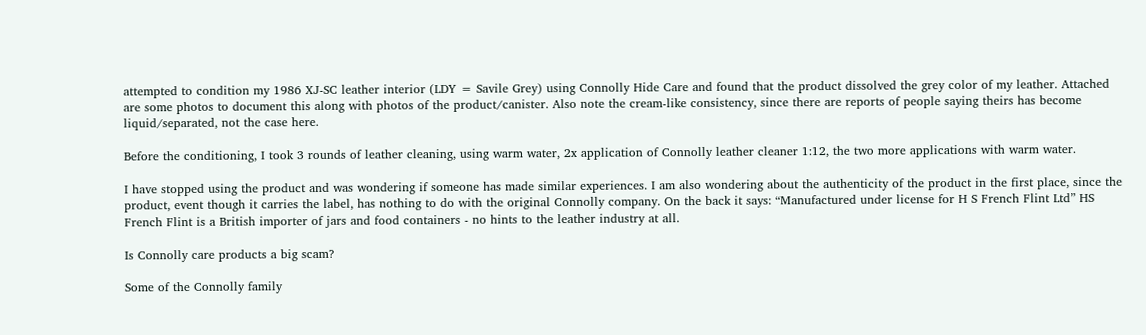attempted to condition my 1986 XJ-SC leather interior (LDY = Savile Grey) using Connolly Hide Care and found that the product dissolved the grey color of my leather. Attached are some photos to document this along with photos of the product/canister. Also note the cream-like consistency, since there are reports of people saying theirs has become liquid/separated, not the case here.

Before the conditioning, I took 3 rounds of leather cleaning, using warm water, 2x application of Connolly leather cleaner 1:12, the two more applications with warm water.

I have stopped using the product and was wondering if someone has made similar experiences. I am also wondering about the authenticity of the product in the first place, since the product, event though it carries the label, has nothing to do with the original Connolly company. On the back it says: “Manufactured under license for H S French Flint Ltd” HS French Flint is a British importer of jars and food containers - no hints to the leather industry at all.

Is Connolly care products a big scam?

Some of the Connolly family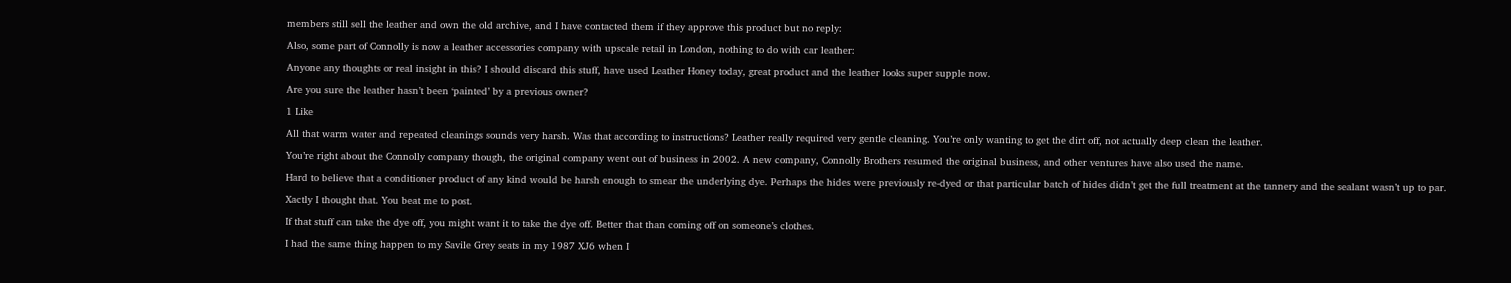members still sell the leather and own the old archive, and I have contacted them if they approve this product but no reply:

Also, some part of Connolly is now a leather accessories company with upscale retail in London, nothing to do with car leather:

Anyone any thoughts or real insight in this? I should discard this stuff, have used Leather Honey today, great product and the leather looks super supple now.

Are you sure the leather hasn’t been ‘painted’ by a previous owner?

1 Like

All that warm water and repeated cleanings sounds very harsh. Was that according to instructions? Leather really required very gentle cleaning. You’re only wanting to get the dirt off, not actually deep clean the leather.

You’re right about the Connolly company though, the original company went out of business in 2002. A new company, Connolly Brothers resumed the original business, and other ventures have also used the name.

Hard to believe that a conditioner product of any kind would be harsh enough to smear the underlying dye. Perhaps the hides were previously re-dyed or that particular batch of hides didn’t get the full treatment at the tannery and the sealant wasn’t up to par.

Xactly I thought that. You beat me to post.

If that stuff can take the dye off, you might want it to take the dye off. Better that than coming off on someone’s clothes.

I had the same thing happen to my Savile Grey seats in my 1987 XJ6 when I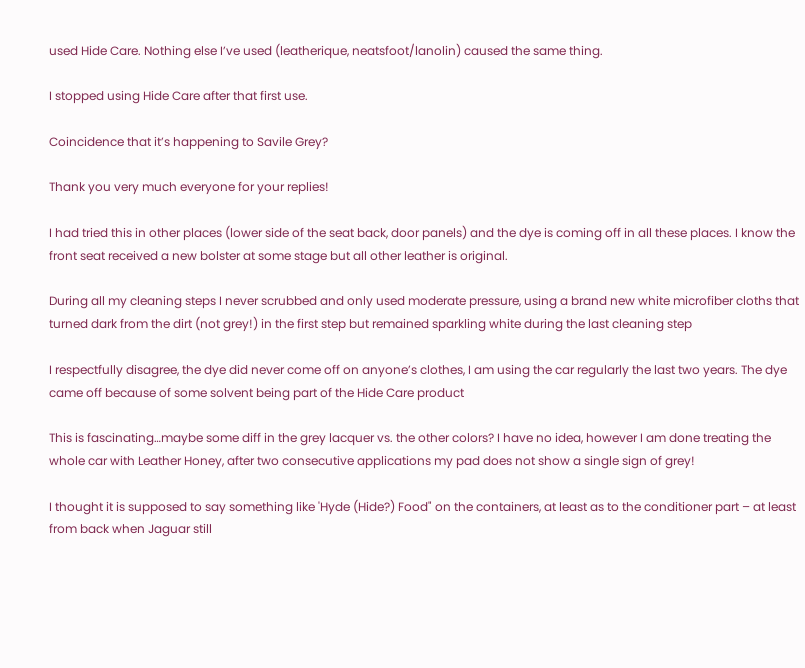used Hide Care. Nothing else I’ve used (leatherique, neatsfoot/lanolin) caused the same thing.

I stopped using Hide Care after that first use.

Coincidence that it’s happening to Savile Grey?

Thank you very much everyone for your replies!

I had tried this in other places (lower side of the seat back, door panels) and the dye is coming off in all these places. I know the front seat received a new bolster at some stage but all other leather is original.

During all my cleaning steps I never scrubbed and only used moderate pressure, using a brand new white microfiber cloths that turned dark from the dirt (not grey!) in the first step but remained sparkling white during the last cleaning step

I respectfully disagree, the dye did never come off on anyone’s clothes, I am using the car regularly the last two years. The dye came off because of some solvent being part of the Hide Care product

This is fascinating…maybe some diff in the grey lacquer vs. the other colors? I have no idea, however I am done treating the whole car with Leather Honey, after two consecutive applications my pad does not show a single sign of grey!

I thought it is supposed to say something like 'Hyde (Hide?) Food" on the containers, at least as to the conditioner part – at least from back when Jaguar still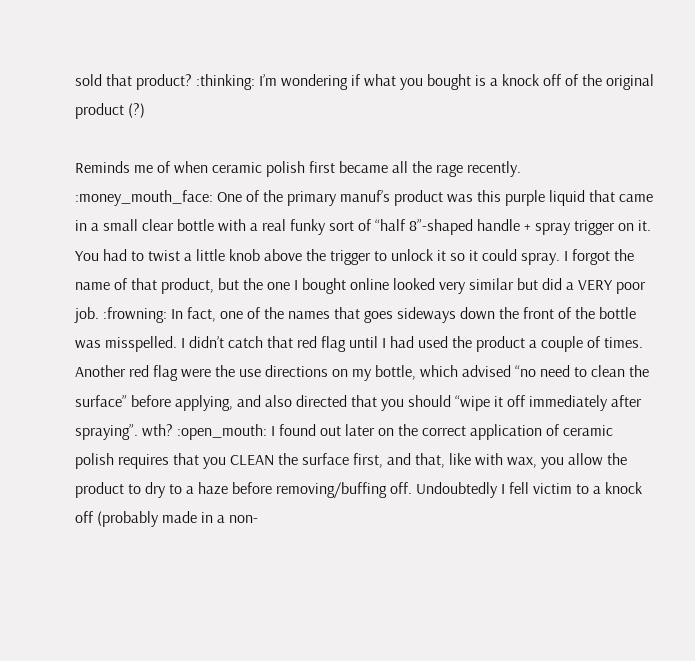sold that product? :thinking: I’m wondering if what you bought is a knock off of the original product (?)

Reminds me of when ceramic polish first became all the rage recently. :money_mouth_face: One of the primary manuf’s product was this purple liquid that came in a small clear bottle with a real funky sort of “half 8”-shaped handle + spray trigger on it. You had to twist a little knob above the trigger to unlock it so it could spray. I forgot the name of that product, but the one I bought online looked very similar but did a VERY poor job. :frowning: In fact, one of the names that goes sideways down the front of the bottle was misspelled. I didn’t catch that red flag until I had used the product a couple of times. Another red flag were the use directions on my bottle, which advised “no need to clean the surface” before applying, and also directed that you should “wipe it off immediately after spraying”. wth? :open_mouth: I found out later on the correct application of ceramic polish requires that you CLEAN the surface first, and that, like with wax, you allow the product to dry to a haze before removing/buffing off. Undoubtedly I fell victim to a knock off (probably made in a non-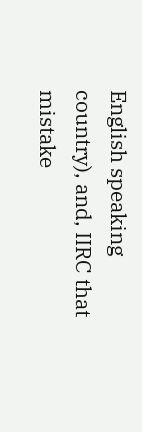English speaking country), and, IIRC that mistake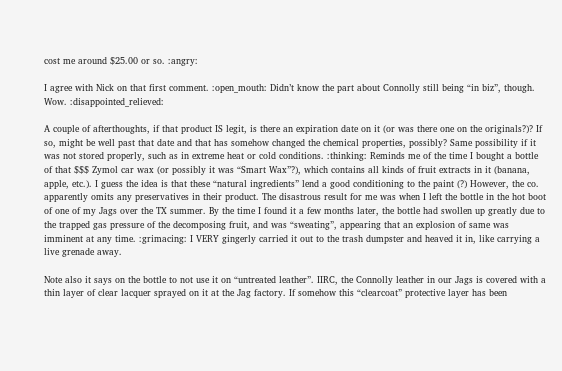cost me around $25.00 or so. :angry:

I agree with Nick on that first comment. :open_mouth: Didn’t know the part about Connolly still being “in biz”, though. Wow. :disappointed_relieved:

A couple of afterthoughts, if that product IS legit, is there an expiration date on it (or was there one on the originals?)? If so, might be well past that date and that has somehow changed the chemical properties, possibly? Same possibility if it was not stored properly, such as in extreme heat or cold conditions. :thinking: Reminds me of the time I bought a bottle of that $$$ Zymol car wax (or possibly it was “Smart Wax”?), which contains all kinds of fruit extracts in it (banana, apple, etc.). I guess the idea is that these “natural ingredients” lend a good conditioning to the paint (?) However, the co. apparently omits any preservatives in their product. The disastrous result for me was when I left the bottle in the hot boot of one of my Jags over the TX summer. By the time I found it a few months later, the bottle had swollen up greatly due to the trapped gas pressure of the decomposing fruit, and was “sweating”, appearing that an explosion of same was imminent at any time. :grimacing: I VERY gingerly carried it out to the trash dumpster and heaved it in, like carrying a live grenade away.

Note also it says on the bottle to not use it on “untreated leather”. IIRC, the Connolly leather in our Jags is covered with a thin layer of clear lacquer sprayed on it at the Jag factory. If somehow this “clearcoat” protective layer has been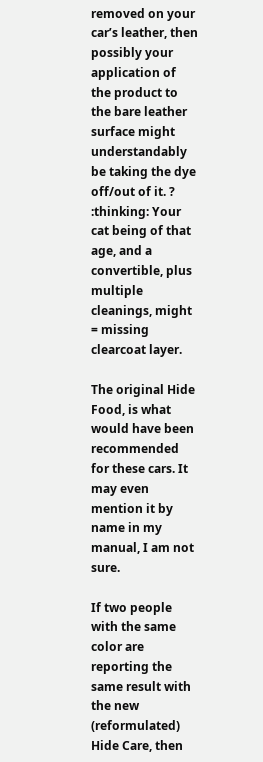removed on your car’s leather, then possibly your application of the product to the bare leather surface might understandably be taking the dye off/out of it. ? :thinking: Your cat being of that age, and a convertible, plus multiple cleanings, might = missing clearcoat layer.

The original Hide Food, is what would have been recommended for these cars. It may even mention it by name in my manual, I am not sure.

If two people with the same color are reporting the same result with the new (reformulated) Hide Care, then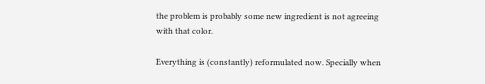the problem is probably some new ingredient is not agreeing with that color.

Everything is (constantly) reformulated now. Specially when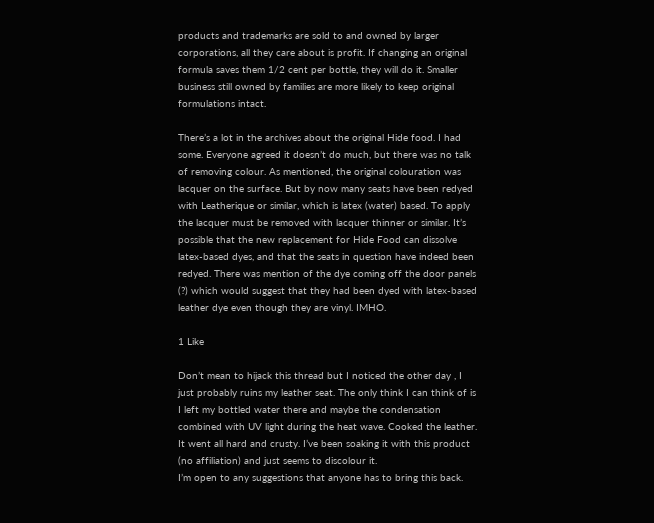products and trademarks are sold to and owned by larger corporations, all they care about is profit. If changing an original formula saves them 1/2 cent per bottle, they will do it. Smaller business still owned by families are more likely to keep original formulations intact.

There’s a lot in the archives about the original Hide food. I had some. Everyone agreed it doesn’t do much, but there was no talk of removing colour. As mentioned, the original colouration was lacquer on the surface. But by now many seats have been redyed with Leatherique or similar, which is latex (water) based. To apply the lacquer must be removed with lacquer thinner or similar. It’s possible that the new replacement for Hide Food can dissolve latex-based dyes, and that the seats in question have indeed been redyed. There was mention of the dye coming off the door panels (?) which would suggest that they had been dyed with latex-based leather dye even though they are vinyl. IMHO.

1 Like

Don’t mean to hijack this thread but I noticed the other day , I just probably ruins my leather seat. The only think I can think of is I left my bottled water there and maybe the condensation combined with UV light during the heat wave. Cooked the leather. It went all hard and crusty. I’ve been soaking it with this product (no affiliation) and just seems to discolour it.
I’m open to any suggestions that anyone has to bring this back.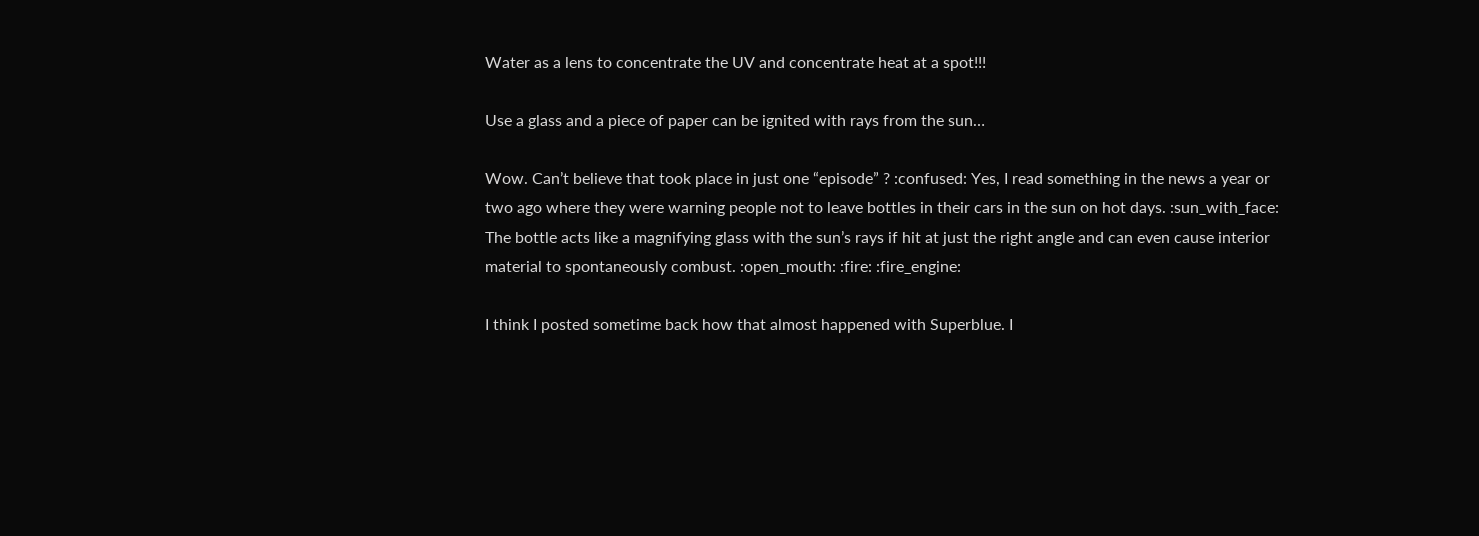Water as a lens to concentrate the UV and concentrate heat at a spot!!!

Use a glass and a piece of paper can be ignited with rays from the sun…

Wow. Can’t believe that took place in just one “episode” ? :confused: Yes, I read something in the news a year or two ago where they were warning people not to leave bottles in their cars in the sun on hot days. :sun_with_face: The bottle acts like a magnifying glass with the sun’s rays if hit at just the right angle and can even cause interior material to spontaneously combust. :open_mouth: :fire: :fire_engine:

I think I posted sometime back how that almost happened with Superblue. I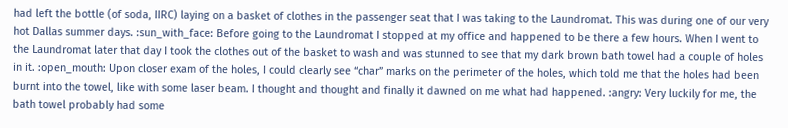had left the bottle (of soda, IIRC) laying on a basket of clothes in the passenger seat that I was taking to the Laundromat. This was during one of our very hot Dallas summer days. :sun_with_face: Before going to the Laundromat I stopped at my office and happened to be there a few hours. When I went to the Laundromat later that day I took the clothes out of the basket to wash and was stunned to see that my dark brown bath towel had a couple of holes in it. :open_mouth: Upon closer exam of the holes, I could clearly see “char” marks on the perimeter of the holes, which told me that the holes had been burnt into the towel, like with some laser beam. I thought and thought and finally it dawned on me what had happened. :angry: Very luckily for me, the bath towel probably had some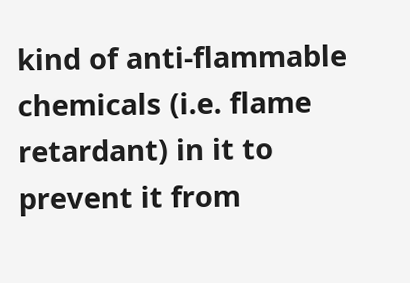kind of anti-flammable chemicals (i.e. flame retardant) in it to prevent it from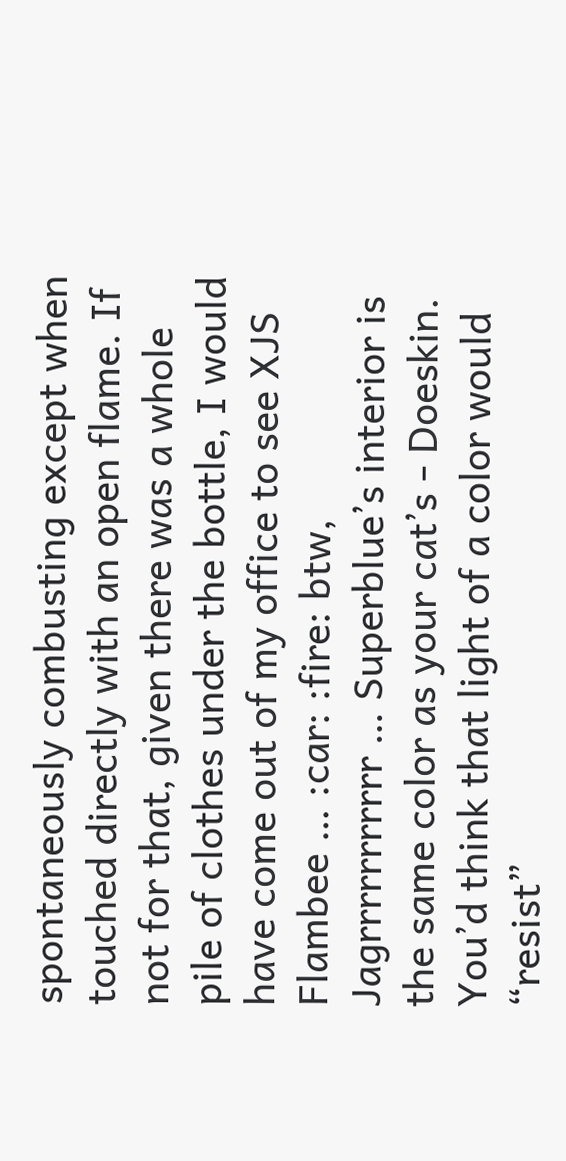spontaneously combusting except when touched directly with an open flame. If not for that, given there was a whole pile of clothes under the bottle, I would have come out of my office to see XJS Flambee … :car: :fire: btw, Jagrrrrrrrrrrr … Superblue’s interior is the same color as your cat’s - Doeskin. You’d think that light of a color would “resist”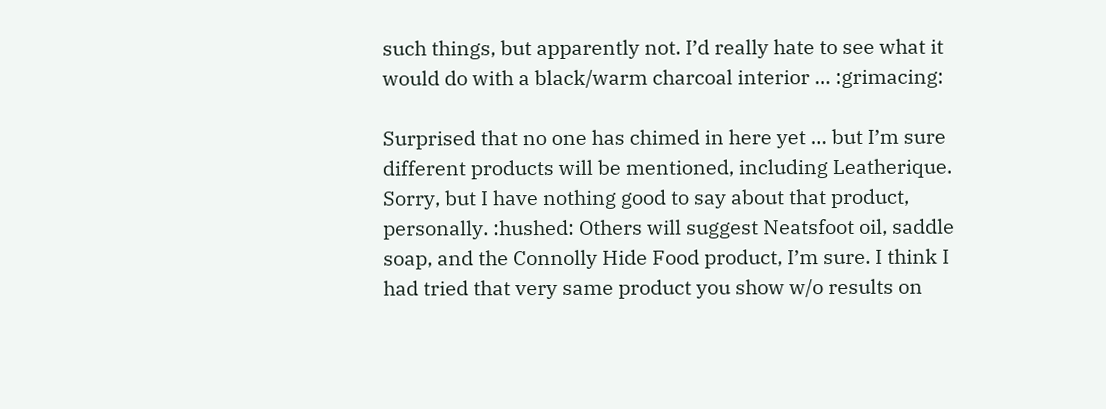such things, but apparently not. I’d really hate to see what it would do with a black/warm charcoal interior … :grimacing:

Surprised that no one has chimed in here yet … but I’m sure different products will be mentioned, including Leatherique. Sorry, but I have nothing good to say about that product, personally. :hushed: Others will suggest Neatsfoot oil, saddle soap, and the Connolly Hide Food product, I’m sure. I think I had tried that very same product you show w/o results on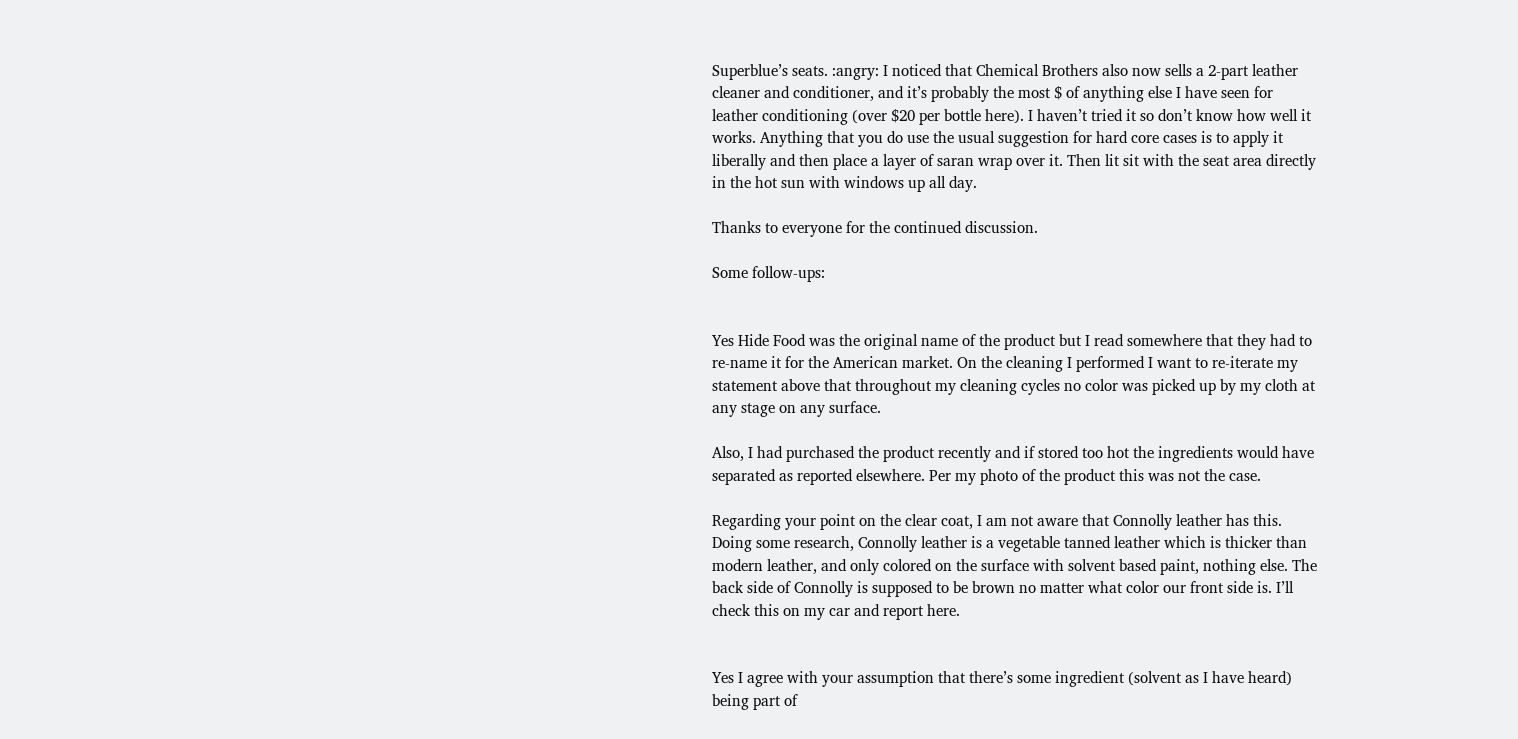Superblue’s seats. :angry: I noticed that Chemical Brothers also now sells a 2-part leather cleaner and conditioner, and it’s probably the most $ of anything else I have seen for leather conditioning (over $20 per bottle here). I haven’t tried it so don’t know how well it works. Anything that you do use the usual suggestion for hard core cases is to apply it liberally and then place a layer of saran wrap over it. Then lit sit with the seat area directly in the hot sun with windows up all day.

Thanks to everyone for the continued discussion.

Some follow-ups:


Yes Hide Food was the original name of the product but I read somewhere that they had to re-name it for the American market. On the cleaning I performed I want to re-iterate my statement above that throughout my cleaning cycles no color was picked up by my cloth at any stage on any surface.

Also, I had purchased the product recently and if stored too hot the ingredients would have separated as reported elsewhere. Per my photo of the product this was not the case.

Regarding your point on the clear coat, I am not aware that Connolly leather has this. Doing some research, Connolly leather is a vegetable tanned leather which is thicker than modern leather, and only colored on the surface with solvent based paint, nothing else. The back side of Connolly is supposed to be brown no matter what color our front side is. I’ll check this on my car and report here.


Yes I agree with your assumption that there’s some ingredient (solvent as I have heard) being part of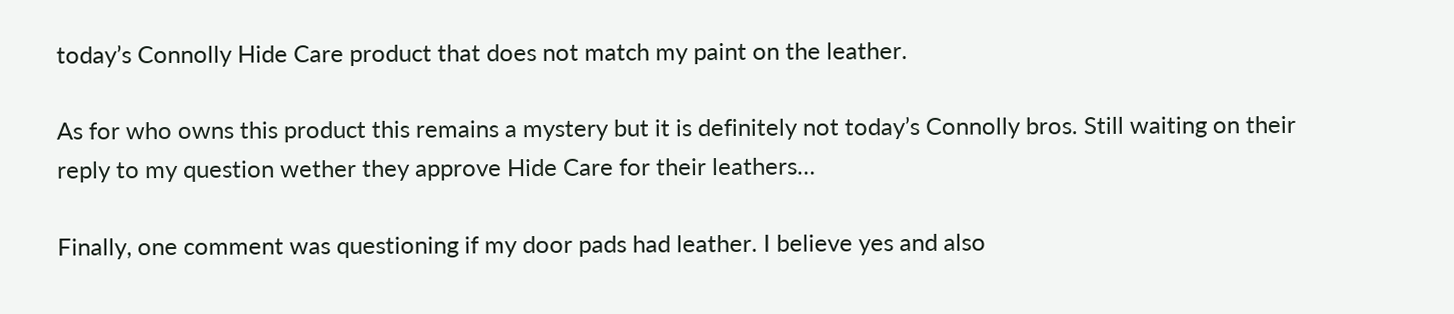today’s Connolly Hide Care product that does not match my paint on the leather.

As for who owns this product this remains a mystery but it is definitely not today’s Connolly bros. Still waiting on their reply to my question wether they approve Hide Care for their leathers…

Finally, one comment was questioning if my door pads had leather. I believe yes and also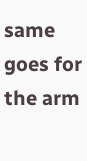same goes for the arm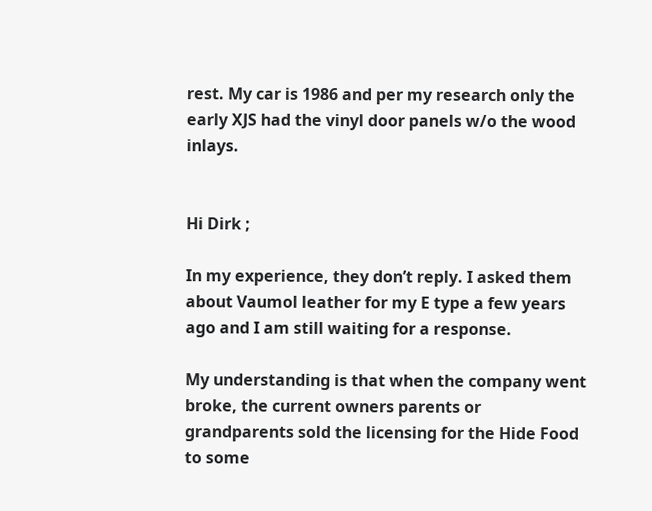rest. My car is 1986 and per my research only the early XJS had the vinyl door panels w/o the wood inlays.


Hi Dirk ;

In my experience, they don’t reply. I asked them about Vaumol leather for my E type a few years ago and I am still waiting for a response.

My understanding is that when the company went broke, the current owners parents or grandparents sold the licensing for the Hide Food to some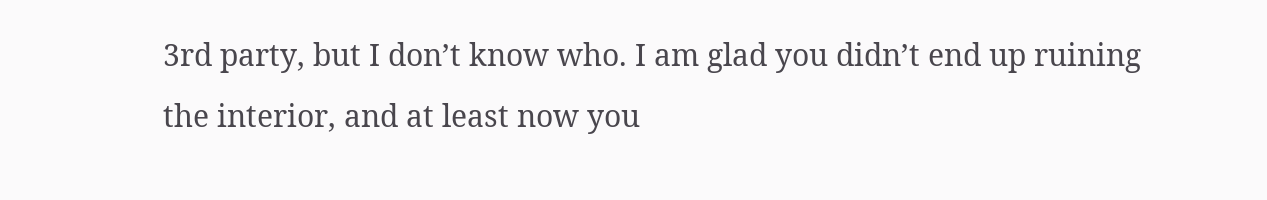3rd party, but I don’t know who. I am glad you didn’t end up ruining the interior, and at least now you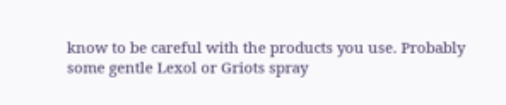know to be careful with the products you use. Probably some gentle Lexol or Griots spray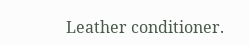Leather conditioner.